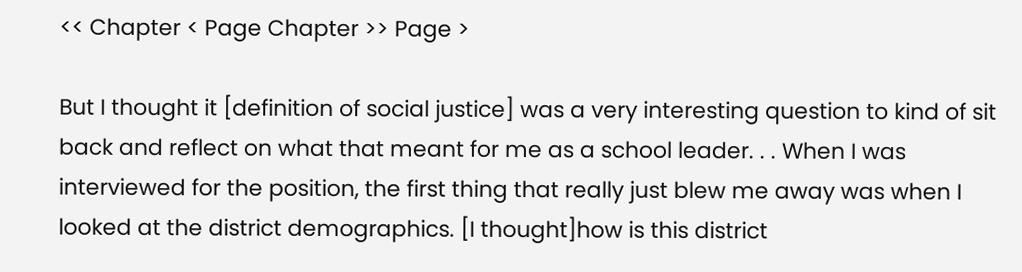<< Chapter < Page Chapter >> Page >

But I thought it [definition of social justice] was a very interesting question to kind of sit back and reflect on what that meant for me as a school leader. . . When I was interviewed for the position, the first thing that really just blew me away was when I looked at the district demographics. [I thought]how is this district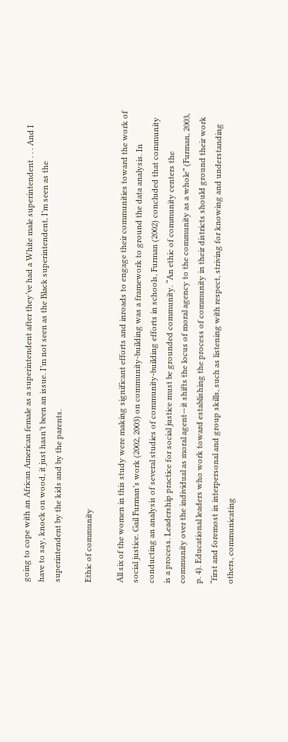going to cope with an African American female as a superintendent after they’ve had a White male superintendent . . . And I have to say, knock on wood, it just hasn’t been an issue. I’m not seen as the Black superintendent, I’m seen as the superintendent by the kids and by the parents.

Ethic of community

All six of the women in this study were making significant efforts and inroads to engage their communities toward the work of social justice. Gail Furman’s work (2002, 2003) on community-building was a framework to ground the data analysis. In conducting an analysis of several studies of community-building efforts in schools, Furman (2002) concluded that community is a process. Leadership practice for social justice must be grounded community. “An ethic of community centers the community over the individual as moral agent—it shifts the locus of moral agency to the community as a whole” (Furman, 2003, p. 4). Educational leaders who work toward establishing the process of community in their districts should ground their work “first and foremost in interpersonal and group skills, such as listening with respect, striving for knowing and understanding others, communicating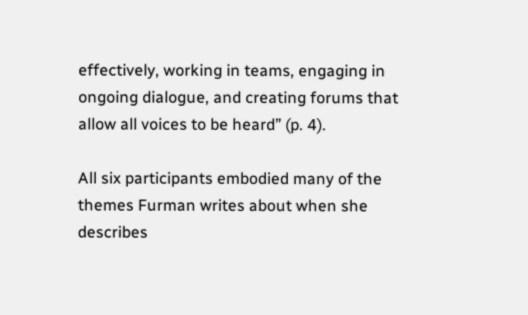effectively, working in teams, engaging in ongoing dialogue, and creating forums that allow all voices to be heard” (p. 4).

All six participants embodied many of the themes Furman writes about when she describes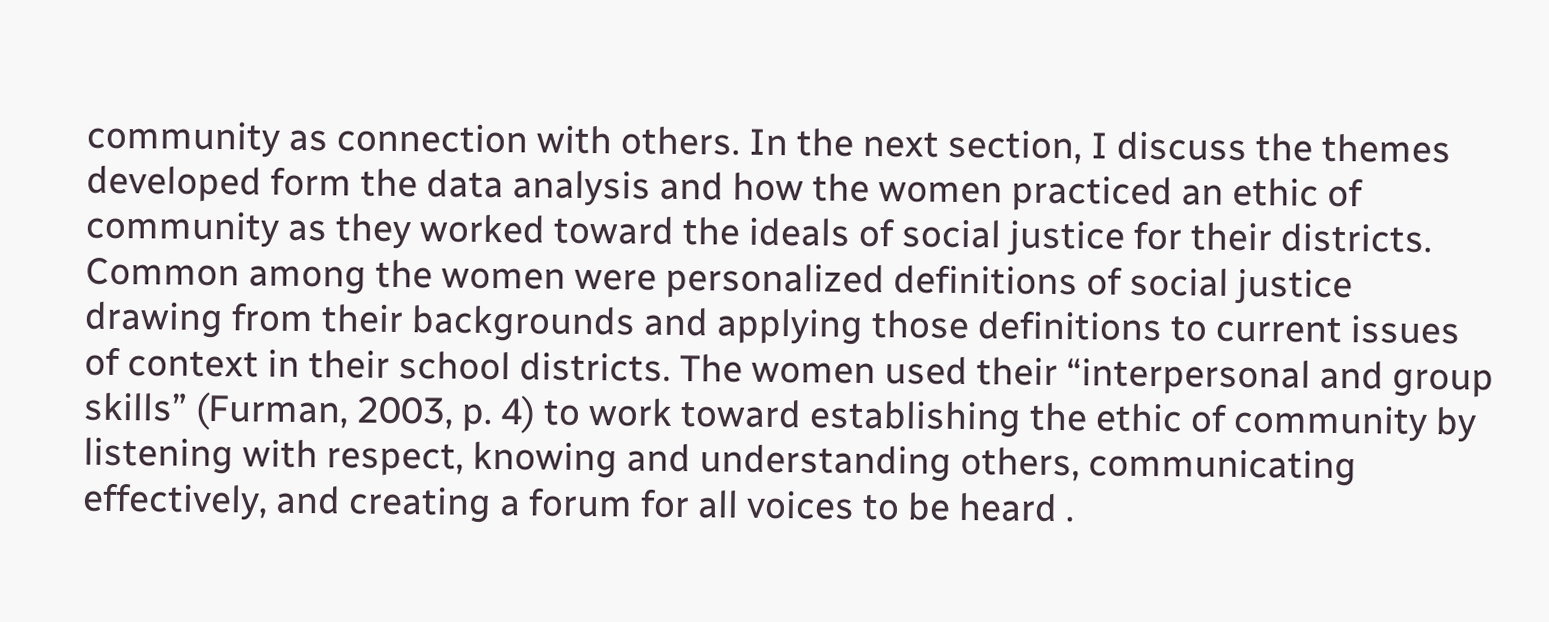community as connection with others. In the next section, I discuss the themes developed form the data analysis and how the women practiced an ethic of community as they worked toward the ideals of social justice for their districts. Common among the women were personalized definitions of social justice drawing from their backgrounds and applying those definitions to current issues of context in their school districts. The women used their “interpersonal and group skills” (Furman, 2003, p. 4) to work toward establishing the ethic of community by listening with respect, knowing and understanding others, communicating effectively, and creating a forum for all voices to be heard .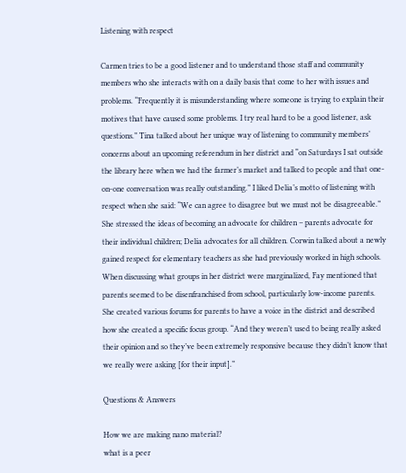Listening with respect

Carmen tries to be a good listener and to understand those staff and community members who she interacts with on a daily basis that come to her with issues and problems. “Frequently it is misunderstanding where someone is trying to explain their motives that have caused some problems. I try real hard to be a good listener, ask questions.” Tina talked about her unique way of listening to community members’ concerns about an upcoming referendum in her district and “on Saturdays I sat outside the library here when we had the farmer’s market and talked to people and that one-on-one conversation was really outstanding.” I liked Delia’s motto of listening with respect when she said: “We can agree to disagree but we must not be disagreeable.” She stressed the ideas of becoming an advocate for children – parents advocate for their individual children; Delia advocates for all children. Corwin talked about a newly gained respect for elementary teachers as she had previously worked in high schools. When discussing what groups in her district were marginalized, Fay mentioned that parents seemed to be disenfranchised from school, particularly low-income parents. She created various forums for parents to have a voice in the district and described how she created a specific focus group. “And they weren’t used to being really asked their opinion and so they’ve been extremely responsive because they didn’t know that we really were asking [for their input].”

Questions & Answers

How we are making nano material?
what is a peer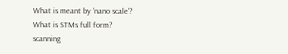What is meant by 'nano scale'?
What is STMs full form?
scanning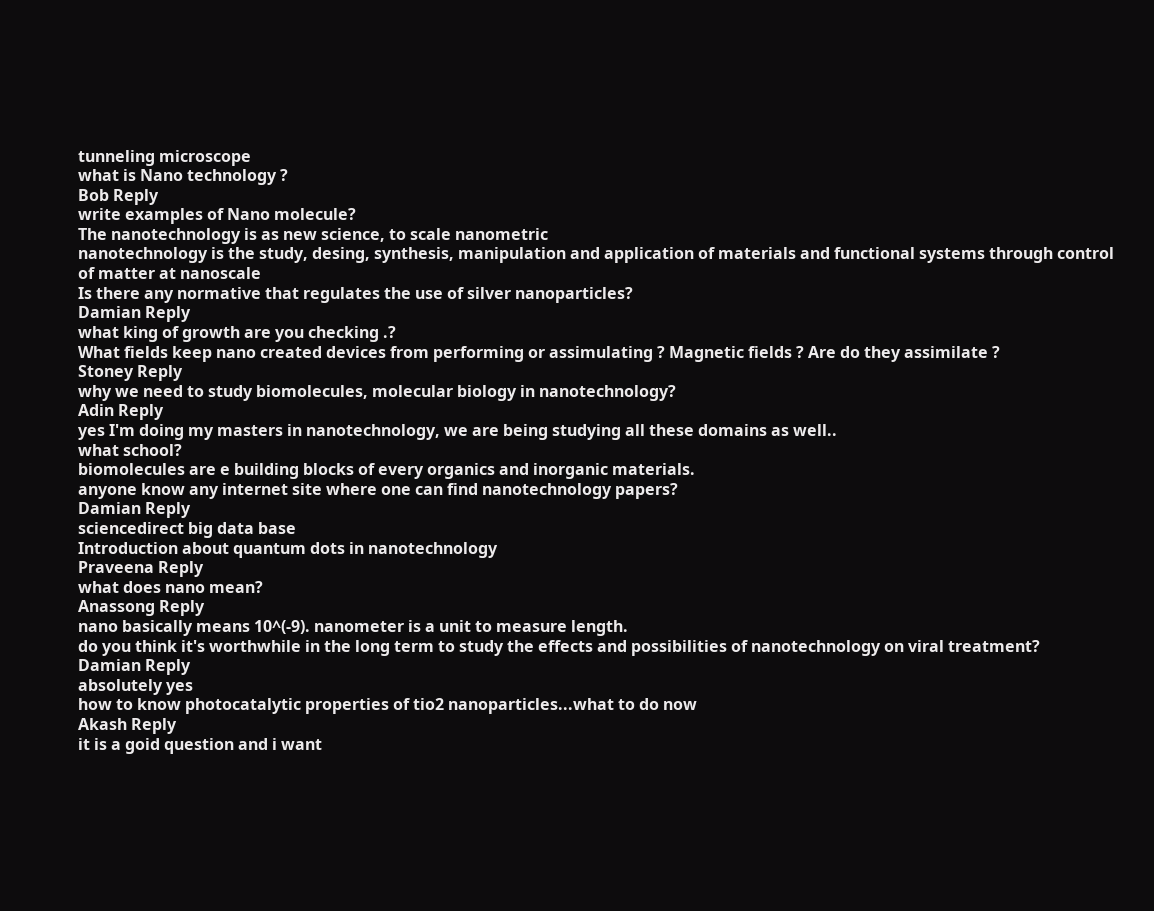tunneling microscope
what is Nano technology ?
Bob Reply
write examples of Nano molecule?
The nanotechnology is as new science, to scale nanometric
nanotechnology is the study, desing, synthesis, manipulation and application of materials and functional systems through control of matter at nanoscale
Is there any normative that regulates the use of silver nanoparticles?
Damian Reply
what king of growth are you checking .?
What fields keep nano created devices from performing or assimulating ? Magnetic fields ? Are do they assimilate ?
Stoney Reply
why we need to study biomolecules, molecular biology in nanotechnology?
Adin Reply
yes I'm doing my masters in nanotechnology, we are being studying all these domains as well..
what school?
biomolecules are e building blocks of every organics and inorganic materials.
anyone know any internet site where one can find nanotechnology papers?
Damian Reply
sciencedirect big data base
Introduction about quantum dots in nanotechnology
Praveena Reply
what does nano mean?
Anassong Reply
nano basically means 10^(-9). nanometer is a unit to measure length.
do you think it's worthwhile in the long term to study the effects and possibilities of nanotechnology on viral treatment?
Damian Reply
absolutely yes
how to know photocatalytic properties of tio2 nanoparticles...what to do now
Akash Reply
it is a goid question and i want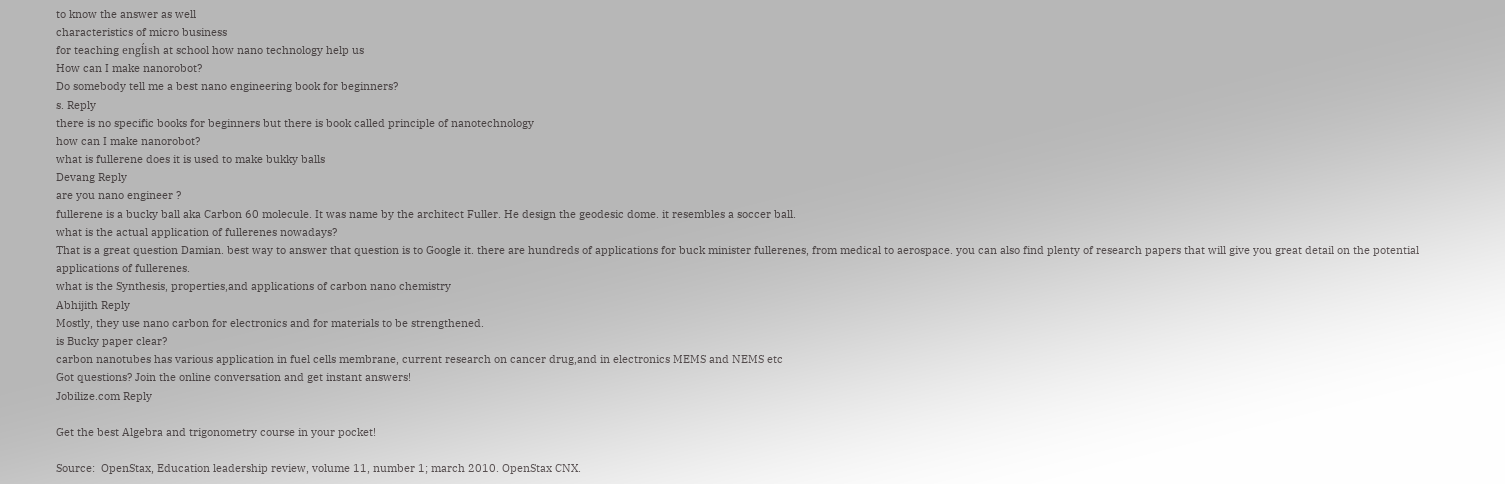to know the answer as well
characteristics of micro business
for teaching engĺish at school how nano technology help us
How can I make nanorobot?
Do somebody tell me a best nano engineering book for beginners?
s. Reply
there is no specific books for beginners but there is book called principle of nanotechnology
how can I make nanorobot?
what is fullerene does it is used to make bukky balls
Devang Reply
are you nano engineer ?
fullerene is a bucky ball aka Carbon 60 molecule. It was name by the architect Fuller. He design the geodesic dome. it resembles a soccer ball.
what is the actual application of fullerenes nowadays?
That is a great question Damian. best way to answer that question is to Google it. there are hundreds of applications for buck minister fullerenes, from medical to aerospace. you can also find plenty of research papers that will give you great detail on the potential applications of fullerenes.
what is the Synthesis, properties,and applications of carbon nano chemistry
Abhijith Reply
Mostly, they use nano carbon for electronics and for materials to be strengthened.
is Bucky paper clear?
carbon nanotubes has various application in fuel cells membrane, current research on cancer drug,and in electronics MEMS and NEMS etc
Got questions? Join the online conversation and get instant answers!
Jobilize.com Reply

Get the best Algebra and trigonometry course in your pocket!

Source:  OpenStax, Education leadership review, volume 11, number 1; march 2010. OpenStax CNX.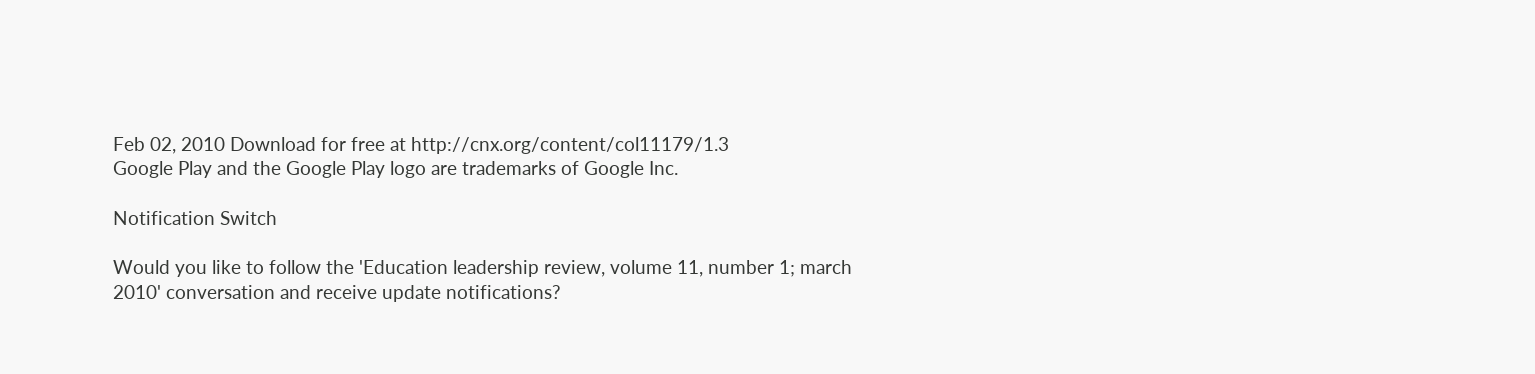Feb 02, 2010 Download for free at http://cnx.org/content/col11179/1.3
Google Play and the Google Play logo are trademarks of Google Inc.

Notification Switch

Would you like to follow the 'Education leadership review, volume 11, number 1; march 2010' conversation and receive update notifications?